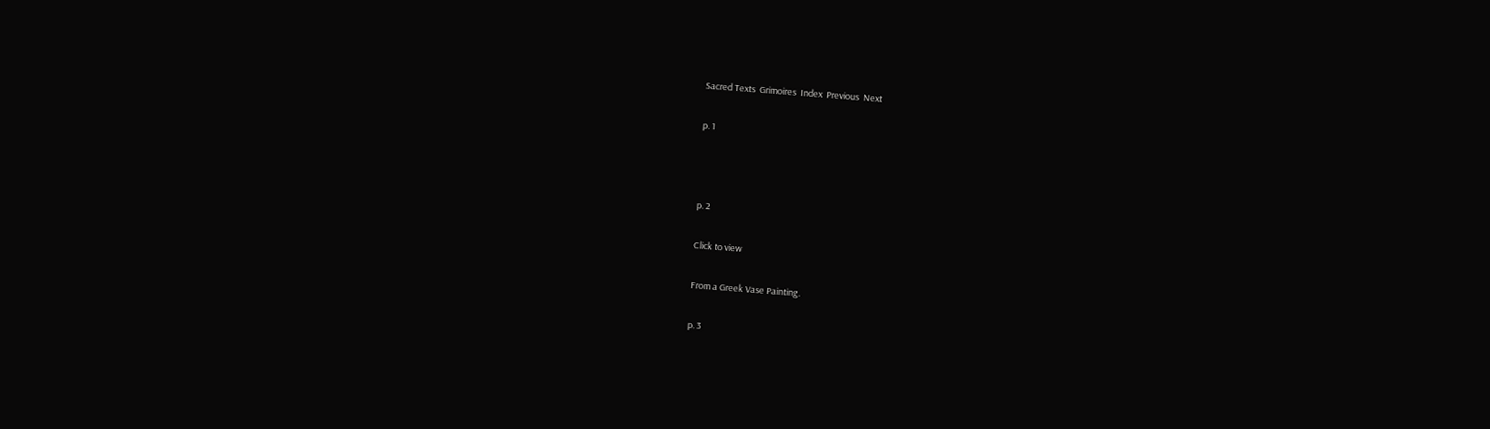Sacred Texts  Grimoires  Index  Previous  Next

p. 1



p. 2

Click to view

From a Greek Vase Painting.

p. 3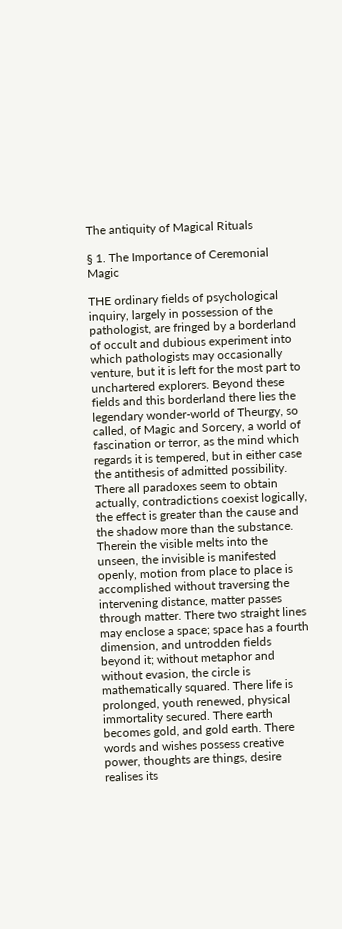The antiquity of Magical Rituals

§ 1. The Importance of Ceremonial Magic

THE ordinary fields of psychological inquiry, largely in possession of the pathologist, are fringed by a borderland of occult and dubious experiment into which pathologists may occasionally venture, but it is left for the most part to unchartered explorers. Beyond these fields and this borderland there lies the legendary wonder-world of Theurgy, so called, of Magic and Sorcery, a world of fascination or terror, as the mind which regards it is tempered, but in either case the antithesis of admitted possibility. There all paradoxes seem to obtain actually, contradictions coexist logically, the effect is greater than the cause and the shadow more than the substance. Therein the visible melts into the unseen, the invisible is manifested openly, motion from place to place is accomplished without traversing the intervening distance, matter passes through matter. There two straight lines may enclose a space; space has a fourth dimension, and untrodden fields beyond it; without metaphor and without evasion, the circle is mathematically squared. There life is prolonged, youth renewed, physical immortality secured. There earth becomes gold, and gold earth. There words and wishes possess creative power, thoughts are things, desire realises its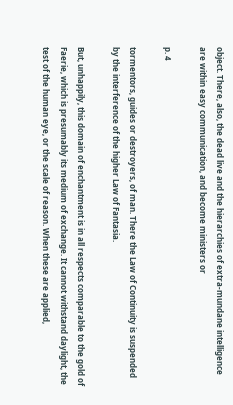object. There, also, the dead live and the hierarchies of extra-mundane intelligence are within easy communication, and become ministers or

p. 4

tormentors, guides or destroyers, of man. There the Law of Continuity is suspended by the interference of the higher Law of Fantasia.

But, unhappily, this domain of enchantment is in all respects comparable to the gold of Faerie, which is presumably its medium of exchange. It cannot withstand daylight, the test of the human eye, or the scale of reason. When these are applied,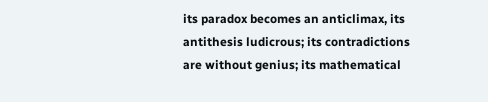its paradox becomes an anticlimax, its antithesis ludicrous; its contradictions are without genius; its mathematical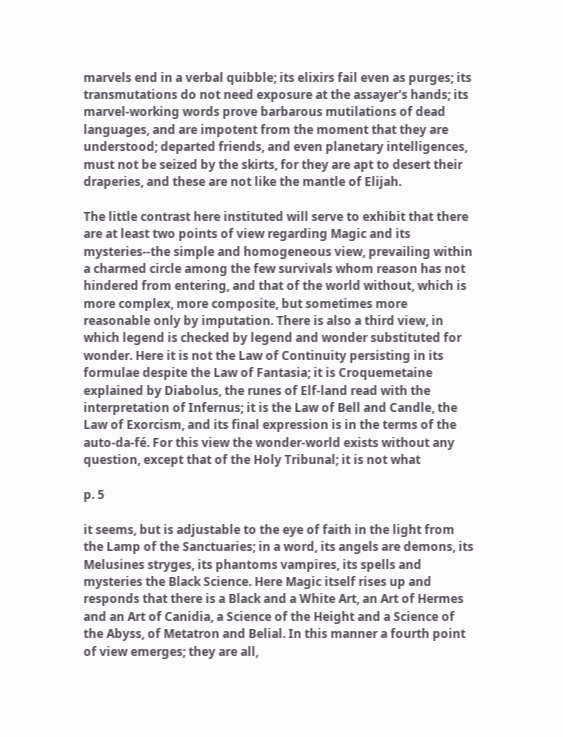marvels end in a verbal quibble; its elixirs fail even as purges; its transmutations do not need exposure at the assayer's hands; its marvel-working words prove barbarous mutilations of dead languages, and are impotent from the moment that they are understood; departed friends, and even planetary intelligences, must not be seized by the skirts, for they are apt to desert their draperies, and these are not like the mantle of Elijah.

The little contrast here instituted will serve to exhibit that there are at least two points of view regarding Magic and its mysteries--the simple and homogeneous view, prevailing within a charmed circle among the few survivals whom reason has not hindered from entering, and that of the world without, which is more complex, more composite, but sometimes more reasonable only by imputation. There is also a third view, in which legend is checked by legend and wonder substituted for wonder. Here it is not the Law of Continuity persisting in its formulae despite the Law of Fantasia; it is Croquemetaine explained by Diabolus, the runes of Elf-land read with the interpretation of Infernus; it is the Law of Bell and Candle, the Law of Exorcism, and its final expression is in the terms of the auto-da-fé. For this view the wonder-world exists without any question, except that of the Holy Tribunal; it is not what

p. 5

it seems, but is adjustable to the eye of faith in the light from the Lamp of the Sanctuaries; in a word, its angels are demons, its Melusines stryges, its phantoms vampires, its spells and mysteries the Black Science. Here Magic itself rises up and responds that there is a Black and a White Art, an Art of Hermes and an Art of Canidia, a Science of the Height and a Science of the Abyss, of Metatron and Belial. In this manner a fourth point of view emerges; they are all,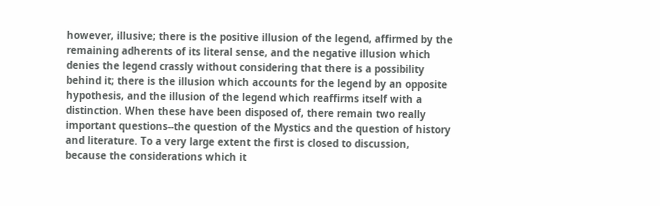however, illusive; there is the positive illusion of the legend, affirmed by the remaining adherents of its literal sense, and the negative illusion which denies the legend crassly without considering that there is a possibility behind it; there is the illusion which accounts for the legend by an opposite hypothesis, and the illusion of the legend which reaffirms itself with a distinction. When these have been disposed of, there remain two really important questions--the question of the Mystics and the question of history and literature. To a very large extent the first is closed to discussion, because the considerations which it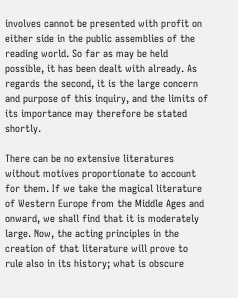involves cannot be presented with profit on either side in the public assemblies of the reading world. So far as may be held possible, it has been dealt with already. As regards the second, it is the large concern and purpose of this inquiry, and the limits of its importance may therefore be stated shortly.

There can be no extensive literatures without motives proportionate to account for them. If we take the magical literature of Western Europe from the Middle Ages and onward, we shall find that it is moderately large. Now, the acting principles in the creation of that literature will prove to rule also in its history; what is obscure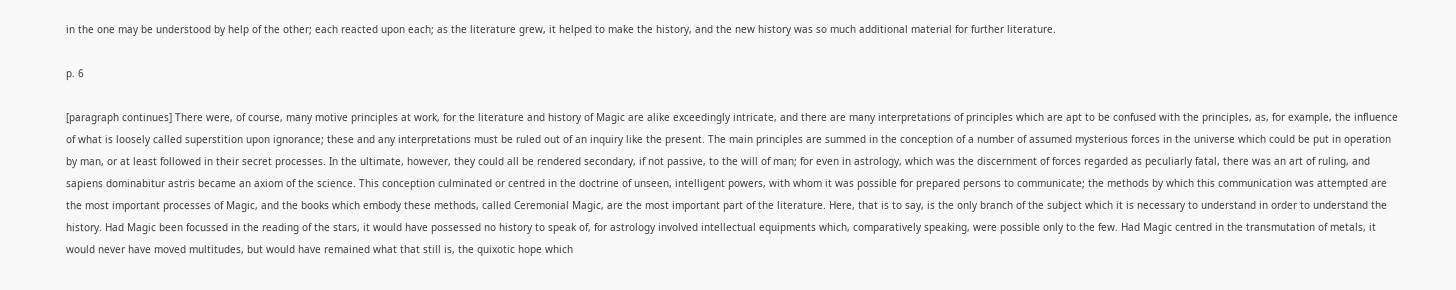in the one may be understood by help of the other; each reacted upon each; as the literature grew, it helped to make the history, and the new history was so much additional material for further literature.

p. 6

[paragraph continues] There were, of course, many motive principles at work, for the literature and history of Magic are alike exceedingly intricate, and there are many interpretations of principles which are apt to be confused with the principles, as, for example, the influence of what is loosely called superstition upon ignorance; these and any interpretations must be ruled out of an inquiry like the present. The main principles are summed in the conception of a number of assumed mysterious forces in the universe which could be put in operation by man, or at least followed in their secret processes. In the ultimate, however, they could all be rendered secondary, if not passive, to the will of man; for even in astrology, which was the discernment of forces regarded as peculiarly fatal, there was an art of ruling, and sapiens dominabitur astris became an axiom of the science. This conception culminated or centred in the doctrine of unseen, intelligent powers, with whom it was possible for prepared persons to communicate; the methods by which this communication was attempted are the most important processes of Magic, and the books which embody these methods, called Ceremonial Magic, are the most important part of the literature. Here, that is to say, is the only branch of the subject which it is necessary to understand in order to understand the history. Had Magic been focussed in the reading of the stars, it would have possessed no history to speak of, for astrology involved intellectual equipments which, comparatively speaking, were possible only to the few. Had Magic centred in the transmutation of metals, it would never have moved multitudes, but would have remained what that still is, the quixotic hope which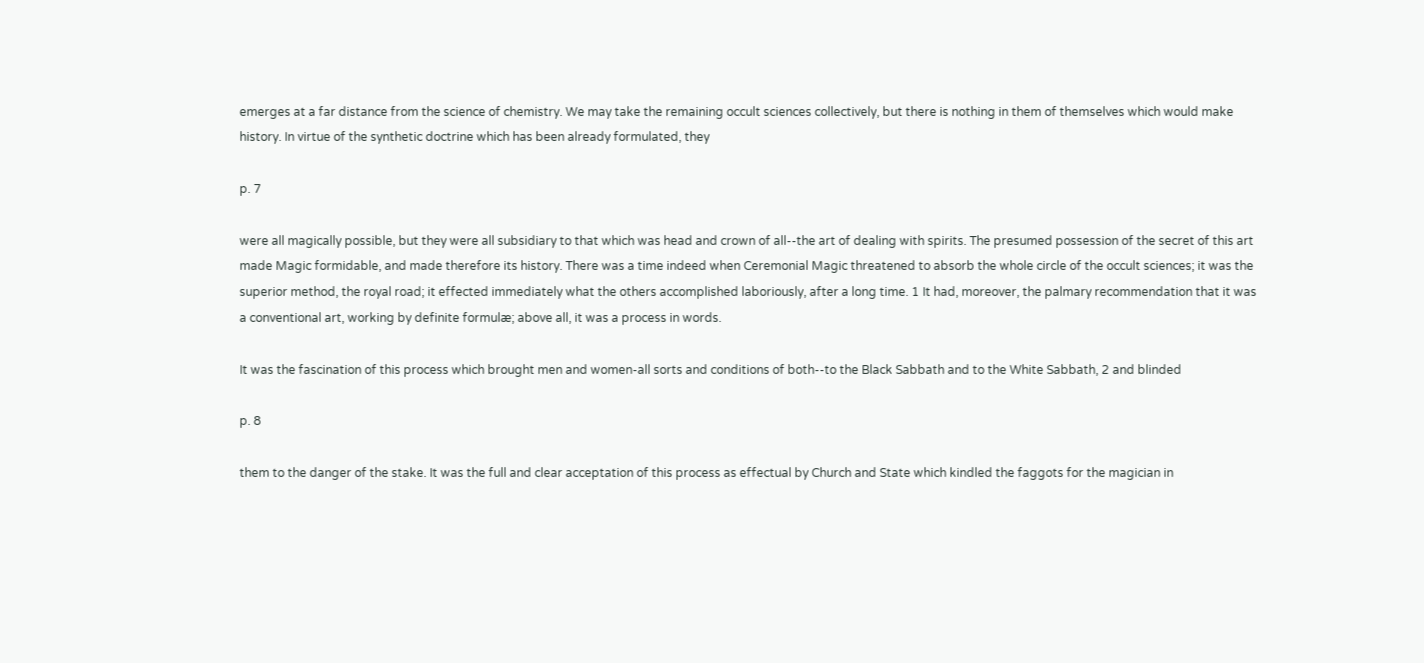emerges at a far distance from the science of chemistry. We may take the remaining occult sciences collectively, but there is nothing in them of themselves which would make history. In virtue of the synthetic doctrine which has been already formulated, they

p. 7

were all magically possible, but they were all subsidiary to that which was head and crown of all--the art of dealing with spirits. The presumed possession of the secret of this art made Magic formidable, and made therefore its history. There was a time indeed when Ceremonial Magic threatened to absorb the whole circle of the occult sciences; it was the superior method, the royal road; it effected immediately what the others accomplished laboriously, after a long time. 1 It had, moreover, the palmary recommendation that it was a conventional art, working by definite formulæ; above all, it was a process in words.

It was the fascination of this process which brought men and women-all sorts and conditions of both--to the Black Sabbath and to the White Sabbath, 2 and blinded

p. 8

them to the danger of the stake. It was the full and clear acceptation of this process as effectual by Church and State which kindled the faggots for the magician in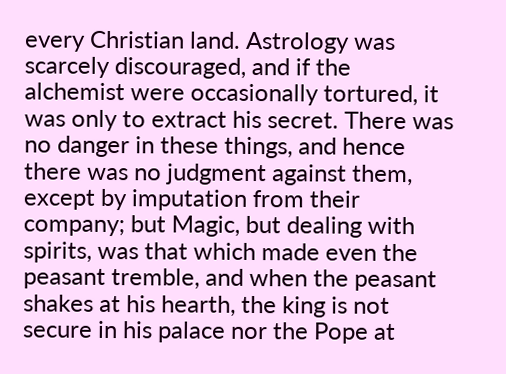every Christian land. Astrology was scarcely discouraged, and if the alchemist were occasionally tortured, it was only to extract his secret. There was no danger in these things, and hence there was no judgment against them, except by imputation from their company; but Magic, but dealing with spirits, was that which made even the peasant tremble, and when the peasant shakes at his hearth, the king is not secure in his palace nor the Pope at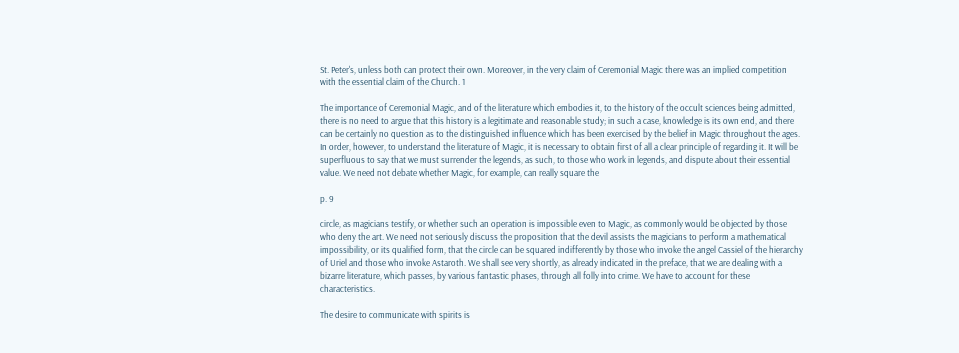St. Peter's, unless both can protect their own. Moreover, in the very claim of Ceremonial Magic there was an implied competition with the essential claim of the Church. 1

The importance of Ceremonial Magic, and of the literature which embodies it, to the history of the occult sciences being admitted, there is no need to argue that this history is a legitimate and reasonable study; in such a case, knowledge is its own end, and there can be certainly no question as to the distinguished influence which has been exercised by the belief in Magic throughout the ages. In order, however, to understand the literature of Magic, it is necessary to obtain first of all a clear principle of regarding it. It will be superfluous to say that we must surrender the legends, as such, to those who work in legends, and dispute about their essential value. We need not debate whether Magic, for example, can really square the

p. 9

circle, as magicians testify, or whether such an operation is impossible even to Magic, as commonly would be objected by those who deny the art. We need not seriously discuss the proposition that the devil assists the magicians to perform a mathematical impossibility, or its qualified form, that the circle can be squared indifferently by those who invoke the angel Cassiel of the hierarchy of Uriel and those who invoke Astaroth. We shall see very shortly, as already indicated in the preface, that we are dealing with a bizarre literature, which passes, by various fantastic phases, through all folly into crime. We have to account for these characteristics.

The desire to communicate with spirits is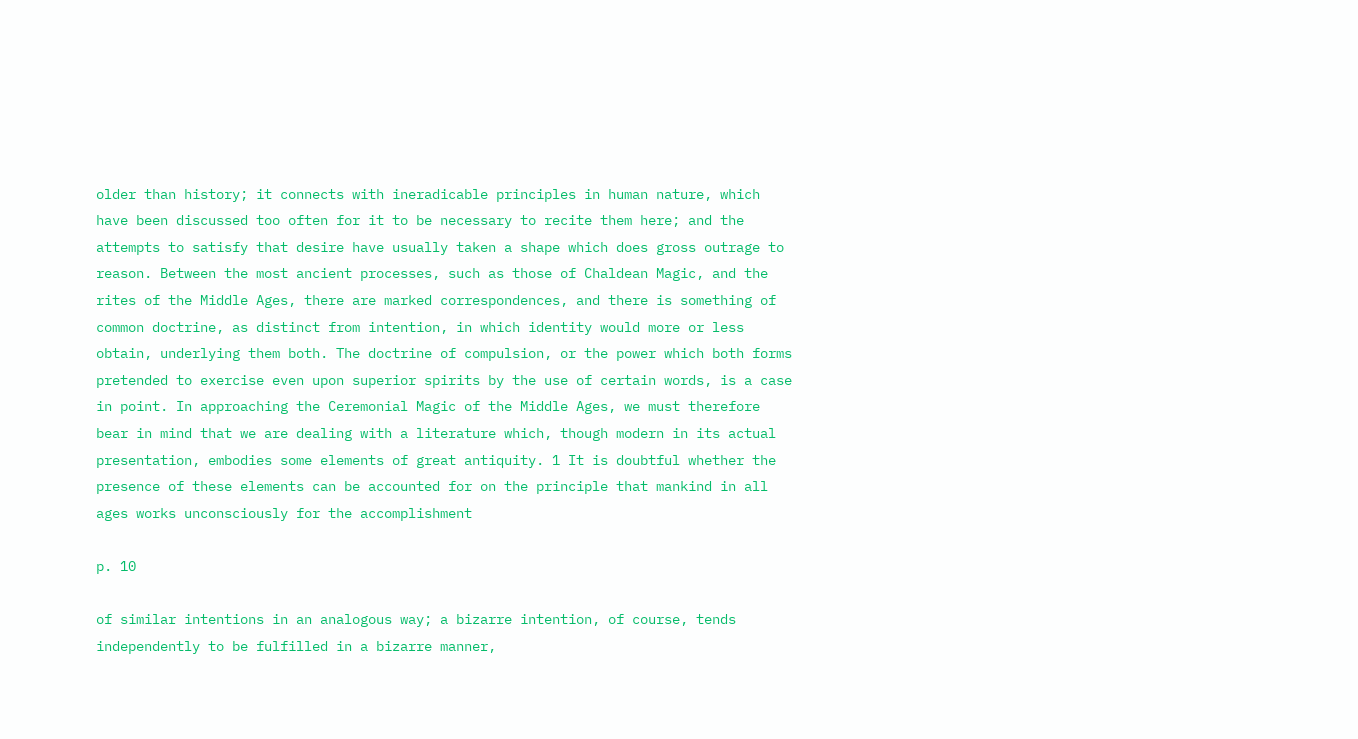older than history; it connects with ineradicable principles in human nature, which have been discussed too often for it to be necessary to recite them here; and the attempts to satisfy that desire have usually taken a shape which does gross outrage to reason. Between the most ancient processes, such as those of Chaldean Magic, and the rites of the Middle Ages, there are marked correspondences, and there is something of common doctrine, as distinct from intention, in which identity would more or less obtain, underlying them both. The doctrine of compulsion, or the power which both forms pretended to exercise even upon superior spirits by the use of certain words, is a case in point. In approaching the Ceremonial Magic of the Middle Ages, we must therefore bear in mind that we are dealing with a literature which, though modern in its actual presentation, embodies some elements of great antiquity. 1 It is doubtful whether the presence of these elements can be accounted for on the principle that mankind in all ages works unconsciously for the accomplishment

p. 10

of similar intentions in an analogous way; a bizarre intention, of course, tends independently to be fulfilled in a bizarre manner,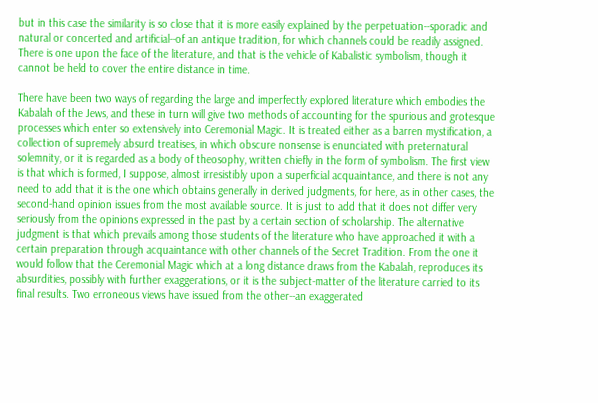but in this case the similarity is so close that it is more easily explained by the perpetuation--sporadic and natural or concerted and artificial--of an antique tradition, for which channels could be readily assigned. There is one upon the face of the literature, and that is the vehicle of Kabalistic symbolism, though it cannot be held to cover the entire distance in time.

There have been two ways of regarding the large and imperfectly explored literature which embodies the Kabalah of the Jews, and these in turn will give two methods of accounting for the spurious and grotesque processes which enter so extensively into Ceremonial Magic. It is treated either as a barren mystification, a collection of supremely absurd treatises, in which obscure nonsense is enunciated with preternatural solemnity, or it is regarded as a body of theosophy, written chiefly in the form of symbolism. The first view is that which is formed, I suppose, almost irresistibly upon a superficial acquaintance, and there is not any need to add that it is the one which obtains generally in derived judgments, for here, as in other cases, the second-hand opinion issues from the most available source. It is just to add that it does not differ very seriously from the opinions expressed in the past by a certain section of scholarship. The alternative judgment is that which prevails among those students of the literature who have approached it with a certain preparation through acquaintance with other channels of the Secret Tradition. From the one it would follow that the Ceremonial Magic which at a long distance draws from the Kabalah, reproduces its absurdities, possibly with further exaggerations, or it is the subject-matter of the literature carried to its final results. Two erroneous views have issued from the other--an exaggerated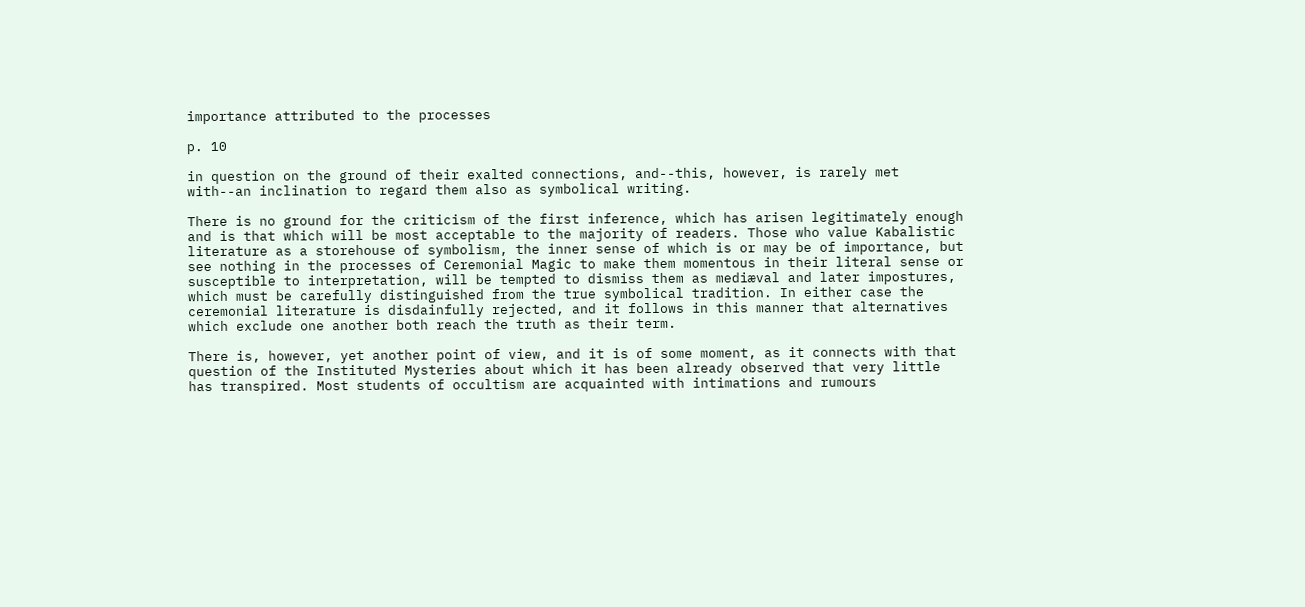importance attributed to the processes

p. 10

in question on the ground of their exalted connections, and--this, however, is rarely met with--an inclination to regard them also as symbolical writing.

There is no ground for the criticism of the first inference, which has arisen legitimately enough and is that which will be most acceptable to the majority of readers. Those who value Kabalistic literature as a storehouse of symbolism, the inner sense of which is or may be of importance, but see nothing in the processes of Ceremonial Magic to make them momentous in their literal sense or susceptible to interpretation, will be tempted to dismiss them as mediæval and later impostures, which must be carefully distinguished from the true symbolical tradition. In either case the ceremonial literature is disdainfully rejected, and it follows in this manner that alternatives which exclude one another both reach the truth as their term.

There is, however, yet another point of view, and it is of some moment, as it connects with that question of the Instituted Mysteries about which it has been already observed that very little has transpired. Most students of occultism are acquainted with intimations and rumours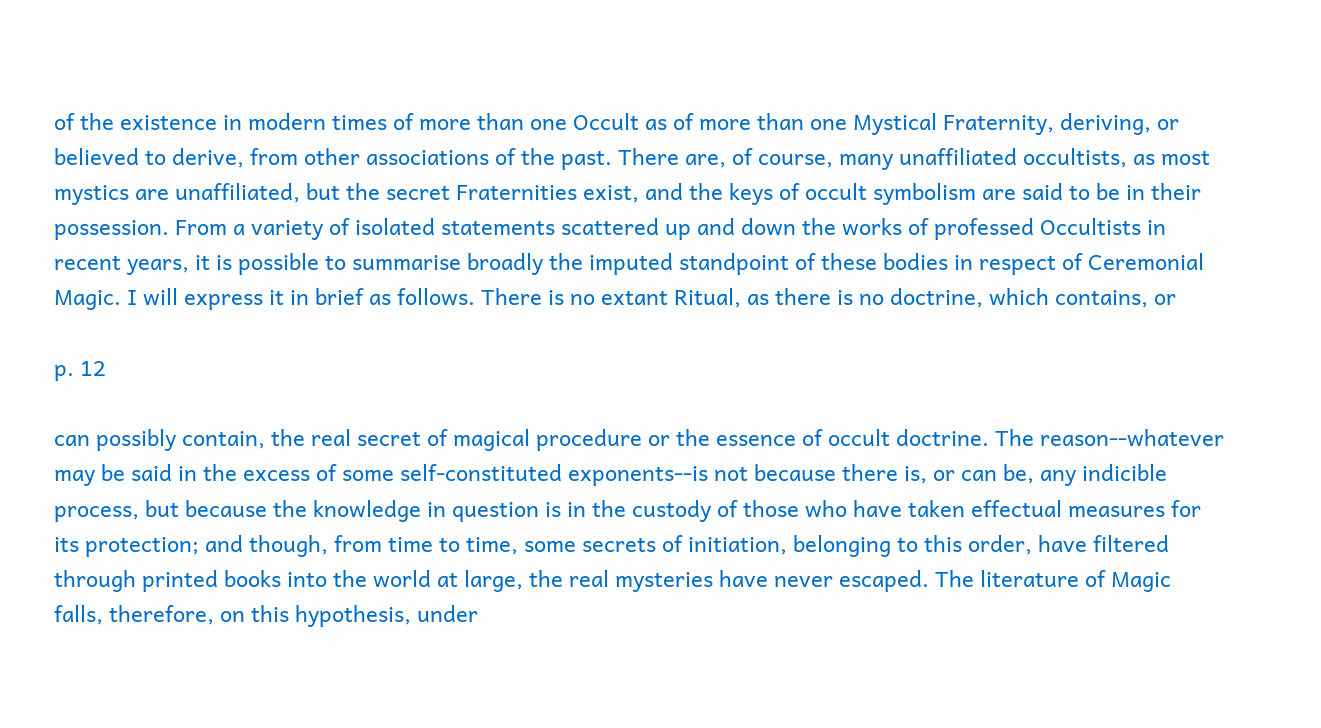of the existence in modern times of more than one Occult as of more than one Mystical Fraternity, deriving, or believed to derive, from other associations of the past. There are, of course, many unaffiliated occultists, as most mystics are unaffiliated, but the secret Fraternities exist, and the keys of occult symbolism are said to be in their possession. From a variety of isolated statements scattered up and down the works of professed Occultists in recent years, it is possible to summarise broadly the imputed standpoint of these bodies in respect of Ceremonial Magic. I will express it in brief as follows. There is no extant Ritual, as there is no doctrine, which contains, or

p. 12

can possibly contain, the real secret of magical procedure or the essence of occult doctrine. The reason--whatever may be said in the excess of some self-constituted exponents--is not because there is, or can be, any indicible process, but because the knowledge in question is in the custody of those who have taken effectual measures for its protection; and though, from time to time, some secrets of initiation, belonging to this order, have filtered through printed books into the world at large, the real mysteries have never escaped. The literature of Magic falls, therefore, on this hypothesis, under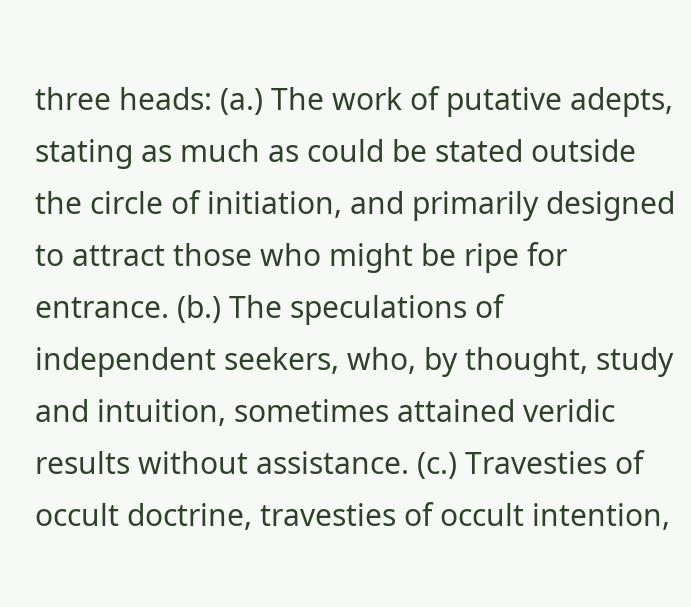three heads: (a.) The work of putative adepts, stating as much as could be stated outside the circle of initiation, and primarily designed to attract those who might be ripe for entrance. (b.) The speculations of independent seekers, who, by thought, study and intuition, sometimes attained veridic results without assistance. (c.) Travesties of occult doctrine, travesties of occult intention,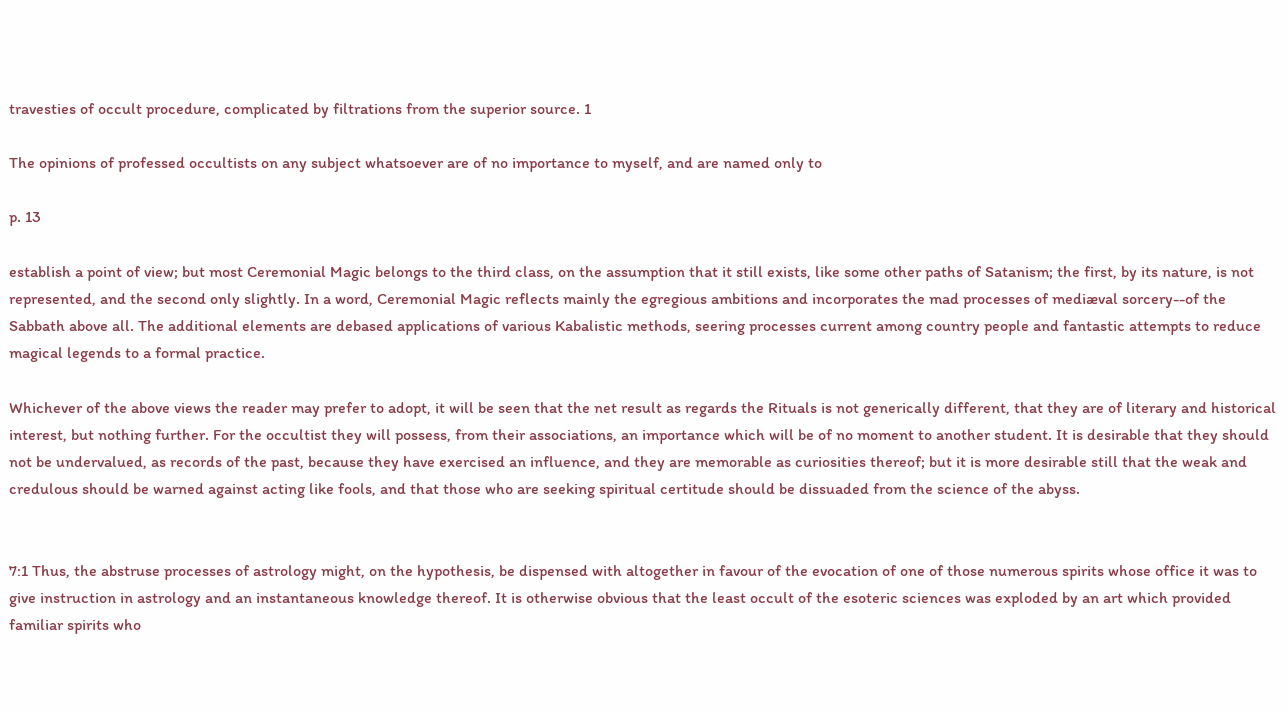travesties of occult procedure, complicated by filtrations from the superior source. 1

The opinions of professed occultists on any subject whatsoever are of no importance to myself, and are named only to

p. 13

establish a point of view; but most Ceremonial Magic belongs to the third class, on the assumption that it still exists, like some other paths of Satanism; the first, by its nature, is not represented, and the second only slightly. In a word, Ceremonial Magic reflects mainly the egregious ambitions and incorporates the mad processes of mediæval sorcery--of the Sabbath above all. The additional elements are debased applications of various Kabalistic methods, seering processes current among country people and fantastic attempts to reduce magical legends to a formal practice.

Whichever of the above views the reader may prefer to adopt, it will be seen that the net result as regards the Rituals is not generically different, that they are of literary and historical interest, but nothing further. For the occultist they will possess, from their associations, an importance which will be of no moment to another student. It is desirable that they should not be undervalued, as records of the past, because they have exercised an influence, and they are memorable as curiosities thereof; but it is more desirable still that the weak and credulous should be warned against acting like fools, and that those who are seeking spiritual certitude should be dissuaded from the science of the abyss.


7:1 Thus, the abstruse processes of astrology might, on the hypothesis, be dispensed with altogether in favour of the evocation of one of those numerous spirits whose office it was to give instruction in astrology and an instantaneous knowledge thereof. It is otherwise obvious that the least occult of the esoteric sciences was exploded by an art which provided familiar spirits who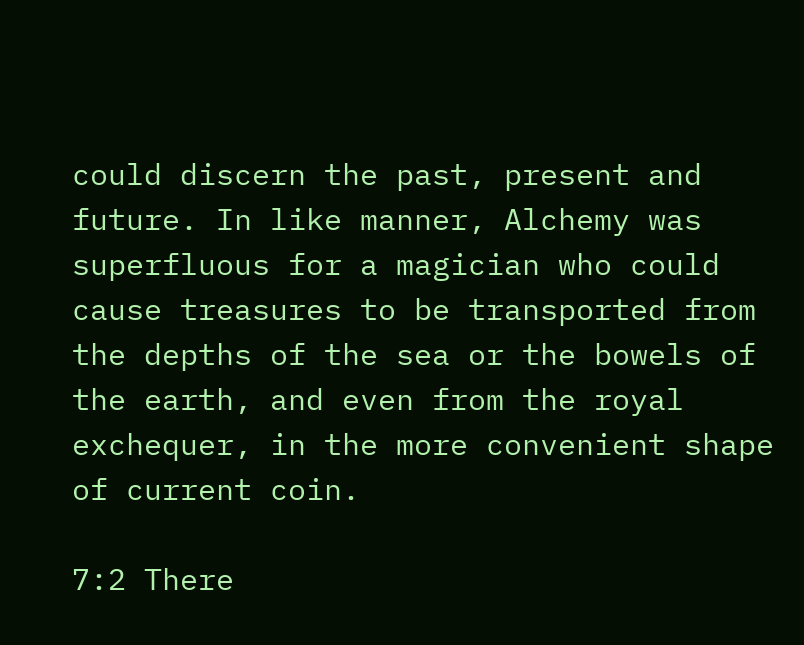could discern the past, present and future. In like manner, Alchemy was superfluous for a magician who could cause treasures to be transported from the depths of the sea or the bowels of the earth, and even from the royal exchequer, in the more convenient shape of current coin.

7:2 There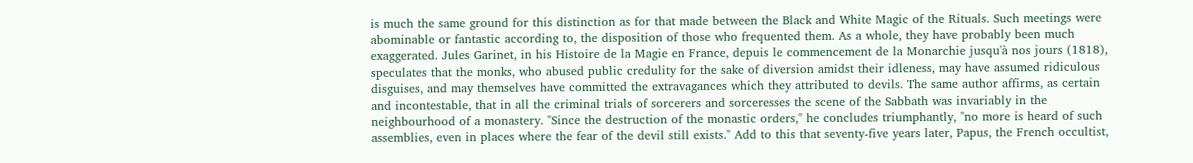is much the same ground for this distinction as for that made between the Black and White Magic of the Rituals. Such meetings were abominable or fantastic according to, the disposition of those who frequented them. As a whole, they have probably been much exaggerated. Jules Garinet, in his Histoire de la Magie en France, depuis le commencement de la Monarchie jusqu'à nos jours (1818), speculates that the monks, who abused public credulity for the sake of diversion amidst their idleness, may have assumed ridiculous disguises, and may themselves have committed the extravagances which they attributed to devils. The same author affirms, as certain and incontestable, that in all the criminal trials of sorcerers and sorceresses the scene of the Sabbath was invariably in the neighbourhood of a monastery. "Since the destruction of the monastic orders," he concludes triumphantly, "no more is heard of such assemblies, even in places where the fear of the devil still exists." Add to this that seventy-five years later, Papus, the French occultist,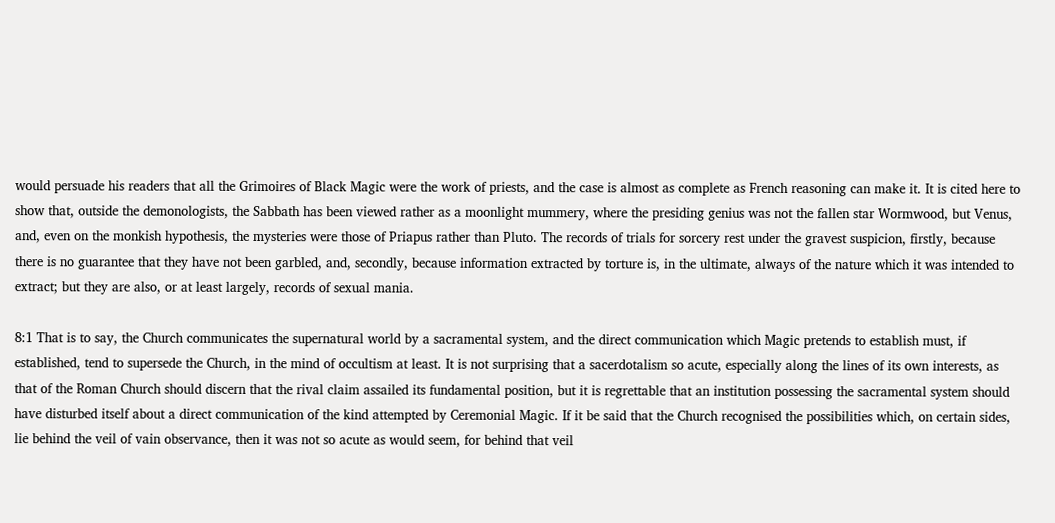would persuade his readers that all the Grimoires of Black Magic were the work of priests, and the case is almost as complete as French reasoning can make it. It is cited here to show that, outside the demonologists, the Sabbath has been viewed rather as a moonlight mummery, where the presiding genius was not the fallen star Wormwood, but Venus, and, even on the monkish hypothesis, the mysteries were those of Priapus rather than Pluto. The records of trials for sorcery rest under the gravest suspicion, firstly, because there is no guarantee that they have not been garbled, and, secondly, because information extracted by torture is, in the ultimate, always of the nature which it was intended to extract; but they are also, or at least largely, records of sexual mania.

8:1 That is to say, the Church communicates the supernatural world by a sacramental system, and the direct communication which Magic pretends to establish must, if established, tend to supersede the Church, in the mind of occultism at least. It is not surprising that a sacerdotalism so acute, especially along the lines of its own interests, as that of the Roman Church should discern that the rival claim assailed its fundamental position, but it is regrettable that an institution possessing the sacramental system should have disturbed itself about a direct communication of the kind attempted by Ceremonial Magic. If it be said that the Church recognised the possibilities which, on certain sides, lie behind the veil of vain observance, then it was not so acute as would seem, for behind that veil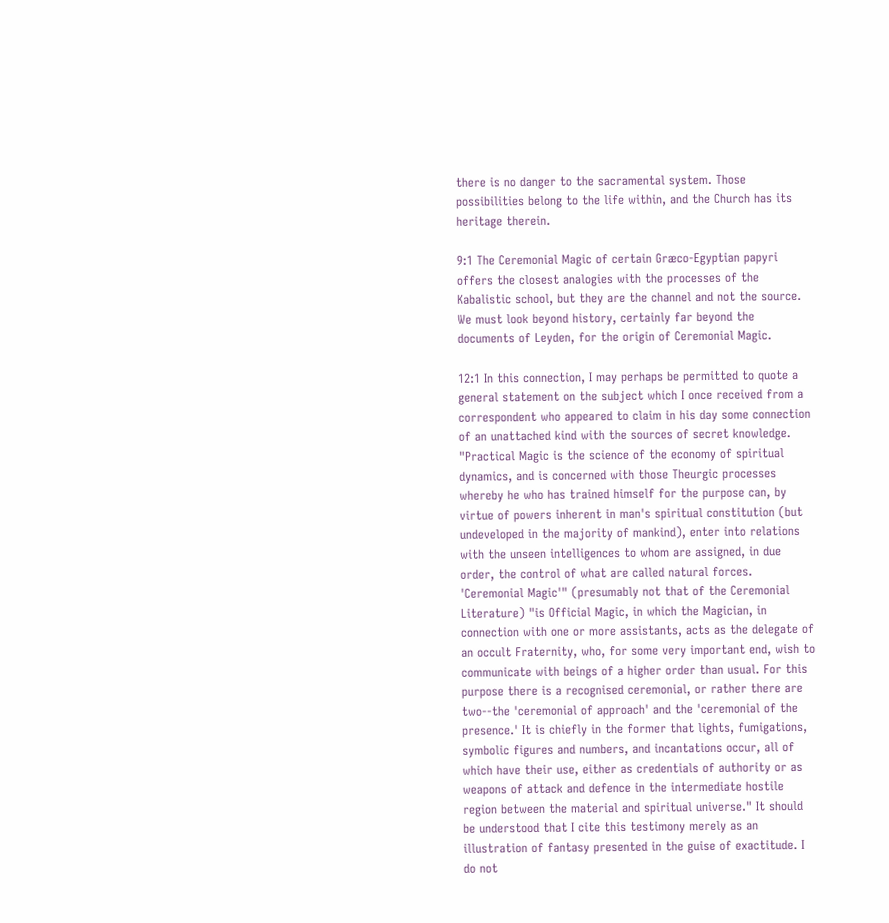there is no danger to the sacramental system. Those possibilities belong to the life within, and the Church has its heritage therein.

9:1 The Ceremonial Magic of certain Græco-Egyptian papyri offers the closest analogies with the processes of the Kabalistic school, but they are the channel and not the source. We must look beyond history, certainly far beyond the documents of Leyden, for the origin of Ceremonial Magic.

12:1 In this connection, I may perhaps be permitted to quote a general statement on the subject which I once received from a correspondent who appeared to claim in his day some connection of an unattached kind with the sources of secret knowledge. "Practical Magic is the science of the economy of spiritual dynamics, and is concerned with those Theurgic processes whereby he who has trained himself for the purpose can, by virtue of powers inherent in man's spiritual constitution (but undeveloped in the majority of mankind), enter into relations with the unseen intelligences to whom are assigned, in due order, the control of what are called natural forces. 'Ceremonial Magic'" (presumably not that of the Ceremonial Literature) "is Official Magic, in which the Magician, in connection with one or more assistants, acts as the delegate of an occult Fraternity, who, for some very important end, wish to communicate with beings of a higher order than usual. For this purpose there is a recognised ceremonial, or rather there are two--the 'ceremonial of approach' and the 'ceremonial of the presence.' It is chiefly in the former that lights, fumigations, symbolic figures and numbers, and incantations occur, all of which have their use, either as credentials of authority or as weapons of attack and defence in the intermediate hostile region between the material and spiritual universe." It should be understood that I cite this testimony merely as an illustration of fantasy presented in the guise of exactitude. I do not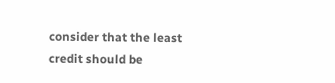consider that the least credit should be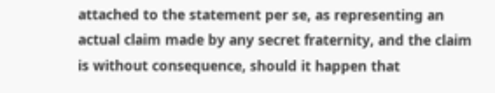attached to the statement per se, as representing an actual claim made by any secret fraternity, and the claim is without consequence, should it happen that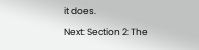it does.

Next: Section 2: The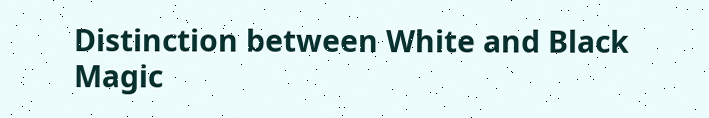Distinction between White and Black Magic